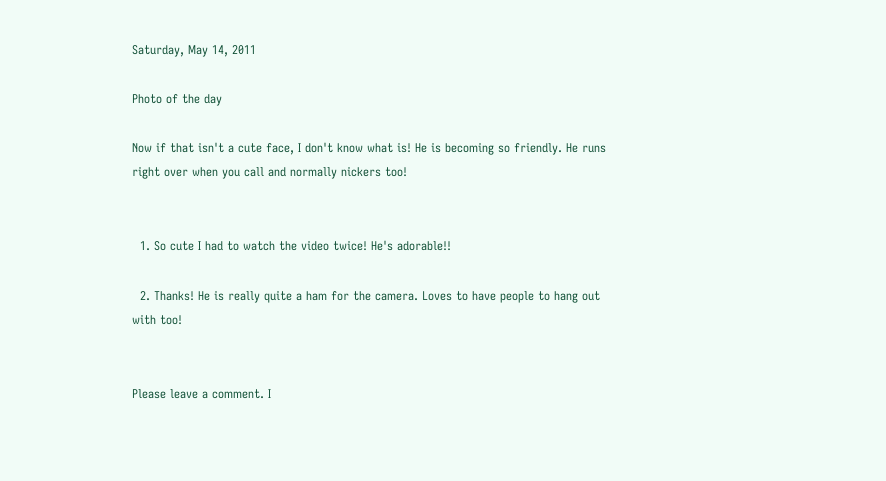Saturday, May 14, 2011

Photo of the day

Now if that isn't a cute face, I don't know what is! He is becoming so friendly. He runs right over when you call and normally nickers too!


  1. So cute I had to watch the video twice! He's adorable!!

  2. Thanks! He is really quite a ham for the camera. Loves to have people to hang out with too!


Please leave a comment. I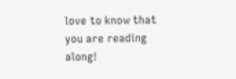love to know that you are reading along!